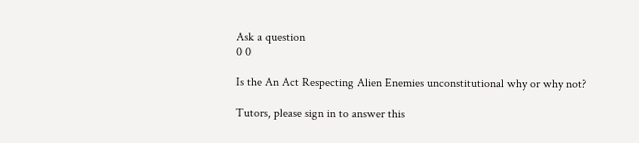Ask a question
0 0

Is the An Act Respecting Alien Enemies unconstitutional why or why not?

Tutors, please sign in to answer this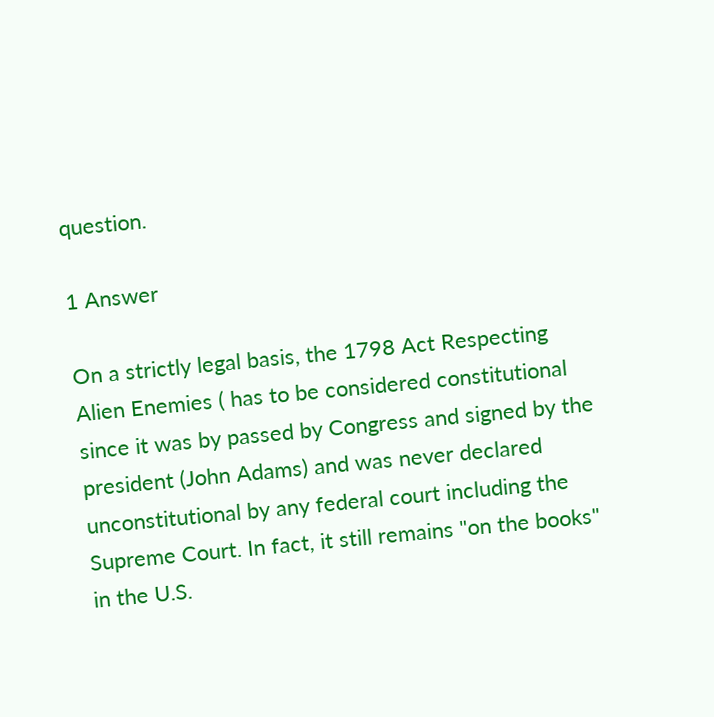question.

1 Answer

On a strictly legal basis, the 1798 Act Respecting Alien Enemies ( has to be considered constitutional since it was by passed by Congress and signed by the president (John Adams) and was never declared unconstitutional by any federal court including the Supreme Court. In fact, it still remains "on the books" in the U.S.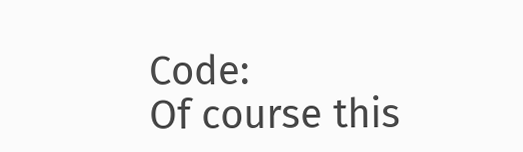Code:
Of course this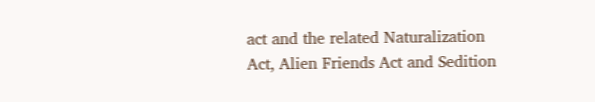act and the related Naturalization Act, Alien Friends Act and Sedition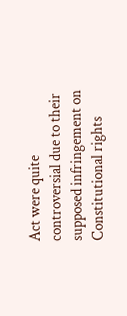Act were quite controversial due to their supposed infringement on Constitutional rights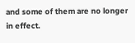and some of them are no longer in effect.